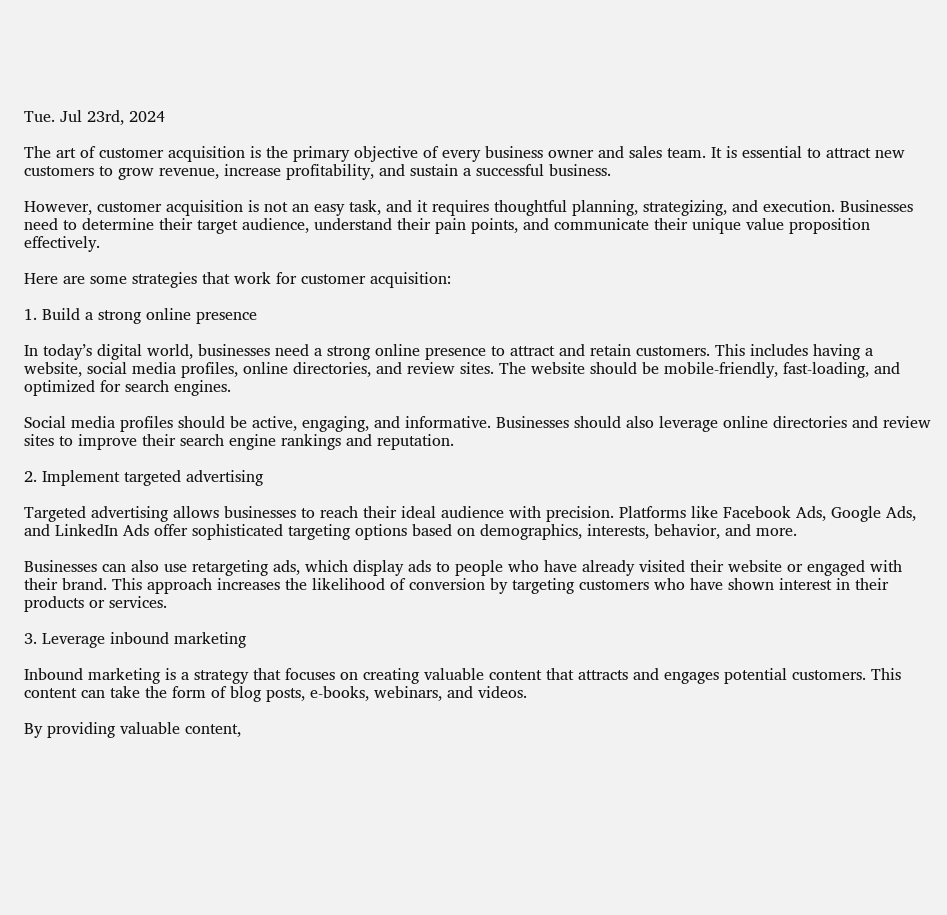Tue. Jul 23rd, 2024

The art of customer acquisition is the primary objective of every business owner and sales team. It is essential to attract new customers to grow revenue, increase profitability, and sustain a successful business.

However, customer acquisition is not an easy task, and it requires thoughtful planning, strategizing, and execution. Businesses need to determine their target audience, understand their pain points, and communicate their unique value proposition effectively.

Here are some strategies that work for customer acquisition:

1. Build a strong online presence

In today’s digital world, businesses need a strong online presence to attract and retain customers. This includes having a website, social media profiles, online directories, and review sites. The website should be mobile-friendly, fast-loading, and optimized for search engines.

Social media profiles should be active, engaging, and informative. Businesses should also leverage online directories and review sites to improve their search engine rankings and reputation.

2. Implement targeted advertising

Targeted advertising allows businesses to reach their ideal audience with precision. Platforms like Facebook Ads, Google Ads, and LinkedIn Ads offer sophisticated targeting options based on demographics, interests, behavior, and more.

Businesses can also use retargeting ads, which display ads to people who have already visited their website or engaged with their brand. This approach increases the likelihood of conversion by targeting customers who have shown interest in their products or services.

3. Leverage inbound marketing

Inbound marketing is a strategy that focuses on creating valuable content that attracts and engages potential customers. This content can take the form of blog posts, e-books, webinars, and videos.

By providing valuable content,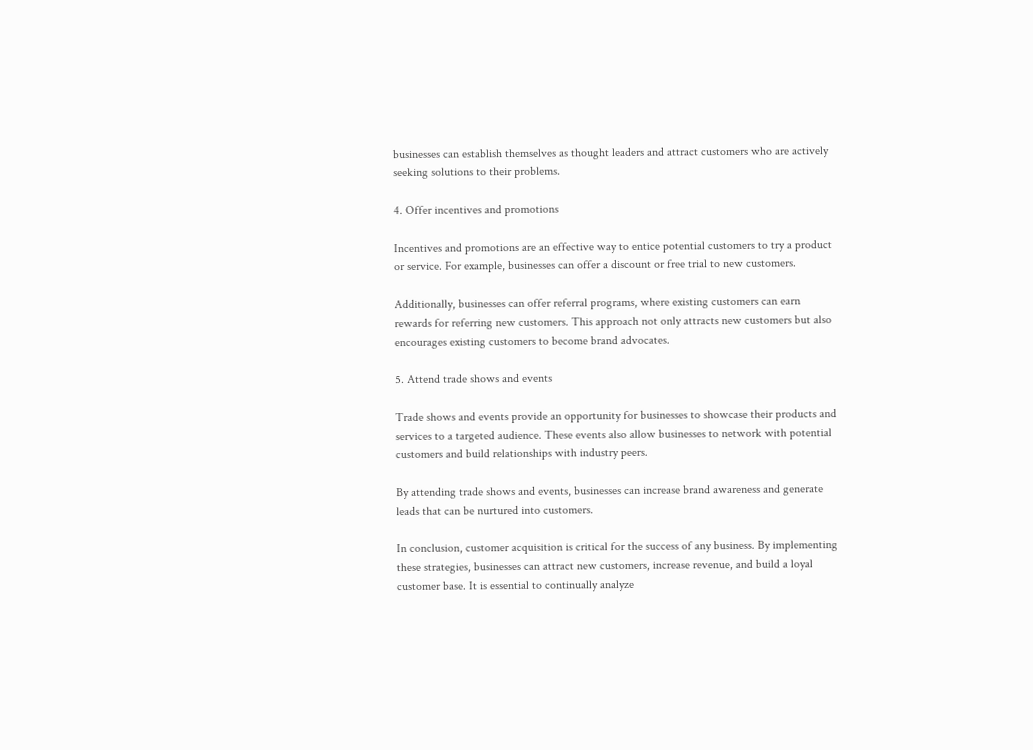businesses can establish themselves as thought leaders and attract customers who are actively seeking solutions to their problems.

4. Offer incentives and promotions

Incentives and promotions are an effective way to entice potential customers to try a product or service. For example, businesses can offer a discount or free trial to new customers.

Additionally, businesses can offer referral programs, where existing customers can earn rewards for referring new customers. This approach not only attracts new customers but also encourages existing customers to become brand advocates.

5. Attend trade shows and events

Trade shows and events provide an opportunity for businesses to showcase their products and services to a targeted audience. These events also allow businesses to network with potential customers and build relationships with industry peers.

By attending trade shows and events, businesses can increase brand awareness and generate leads that can be nurtured into customers.

In conclusion, customer acquisition is critical for the success of any business. By implementing these strategies, businesses can attract new customers, increase revenue, and build a loyal customer base. It is essential to continually analyze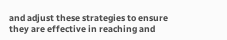and adjust these strategies to ensure they are effective in reaching and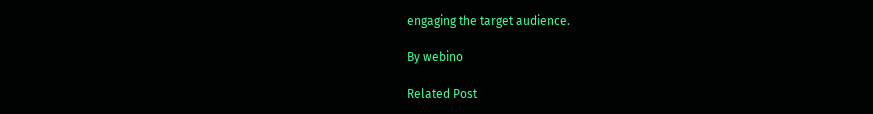engaging the target audience.

By webino

Related Post